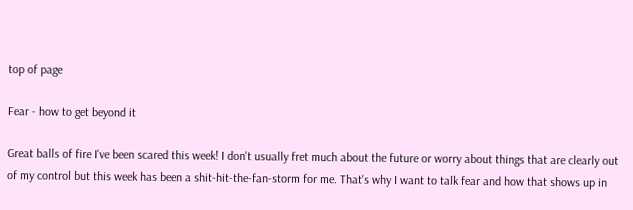top of page

Fear - how to get beyond it

Great balls of fire I've been scared this week! I don't usually fret much about the future or worry about things that are clearly out of my control but this week has been a shit-hit-the-fan-storm for me. That's why I want to talk fear and how that shows up in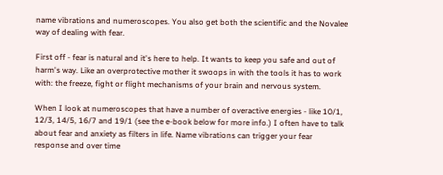name vibrations and numeroscopes. You also get both the scientific and the Novalee way of dealing with fear.

First off - fear is natural and it's here to help. It wants to keep you safe and out of harm's way. Like an overprotective mother it swoops in with the tools it has to work with: the freeze, fight or flight mechanisms of your brain and nervous system.

When I look at numeroscopes that have a number of overactive energies - like 10/1, 12/3, 14/5, 16/7 and 19/1 (see the e-book below for more info.) I often have to talk about fear and anxiety as filters in life. Name vibrations can trigger your fear response and over time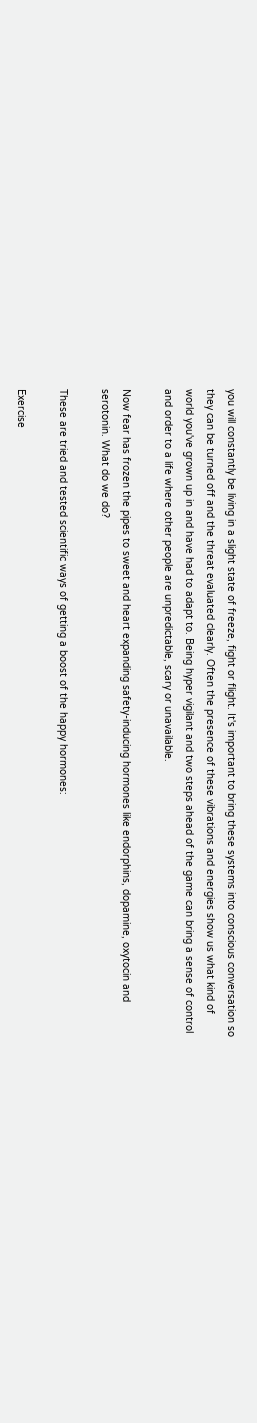you will constantly be living in a slight state of freeze, fight or flight. It's important to bring these systems into conscious conversation so they can be turned off and the threat evaluated clearly. Often the presence of these vibrations and energies show us what kind of world you've grown up in and have had to adapt to. Being hyper vigilant and two steps ahead of the game can bring a sense of control and order to a life where other people are unpredictable, scary or unavailable.

Now fear has frozen the pipes to sweet and heart expanding safety-inducing hormones like endorphins, dopamine, oxytocin and serotonin. What do we do?

These are tried and tested scientific ways of getting a boost of the happy hormones:

Exercise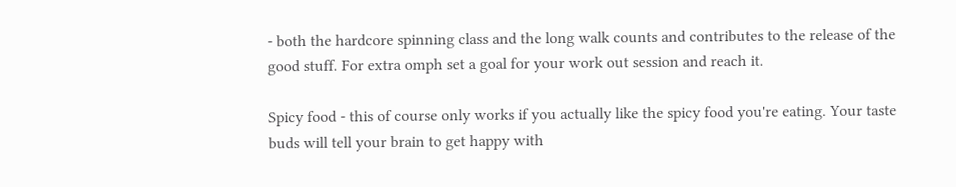- both the hardcore spinning class and the long walk counts and contributes to the release of the good stuff. For extra omph set a goal for your work out session and reach it.

Spicy food - this of course only works if you actually like the spicy food you're eating. Your taste buds will tell your brain to get happy with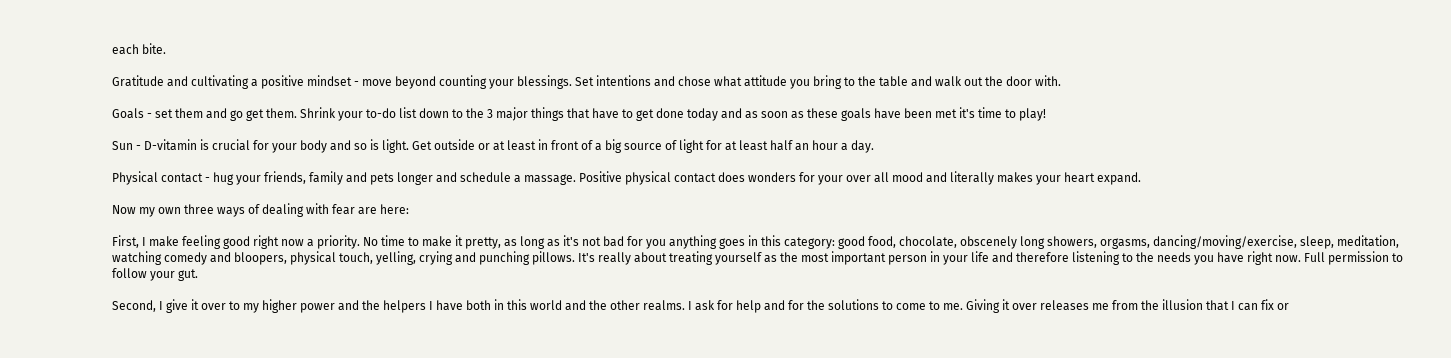each bite.

Gratitude and cultivating a positive mindset - move beyond counting your blessings. Set intentions and chose what attitude you bring to the table and walk out the door with.

Goals - set them and go get them. Shrink your to-do list down to the 3 major things that have to get done today and as soon as these goals have been met it's time to play!

Sun - D-vitamin is crucial for your body and so is light. Get outside or at least in front of a big source of light for at least half an hour a day.

Physical contact - hug your friends, family and pets longer and schedule a massage. Positive physical contact does wonders for your over all mood and literally makes your heart expand.

Now my own three ways of dealing with fear are here:

First, I make feeling good right now a priority. No time to make it pretty, as long as it's not bad for you anything goes in this category: good food, chocolate, obscenely long showers, orgasms, dancing/moving/exercise, sleep, meditation, watching comedy and bloopers, physical touch, yelling, crying and punching pillows. It's really about treating yourself as the most important person in your life and therefore listening to the needs you have right now. Full permission to follow your gut.

Second, I give it over to my higher power and the helpers I have both in this world and the other realms. I ask for help and for the solutions to come to me. Giving it over releases me from the illusion that I can fix or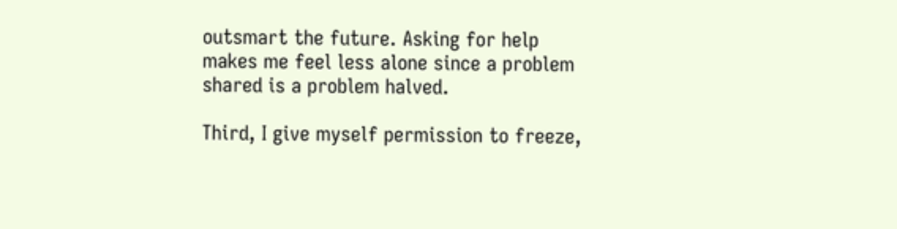outsmart the future. Asking for help makes me feel less alone since a problem shared is a problem halved.

Third, I give myself permission to freeze,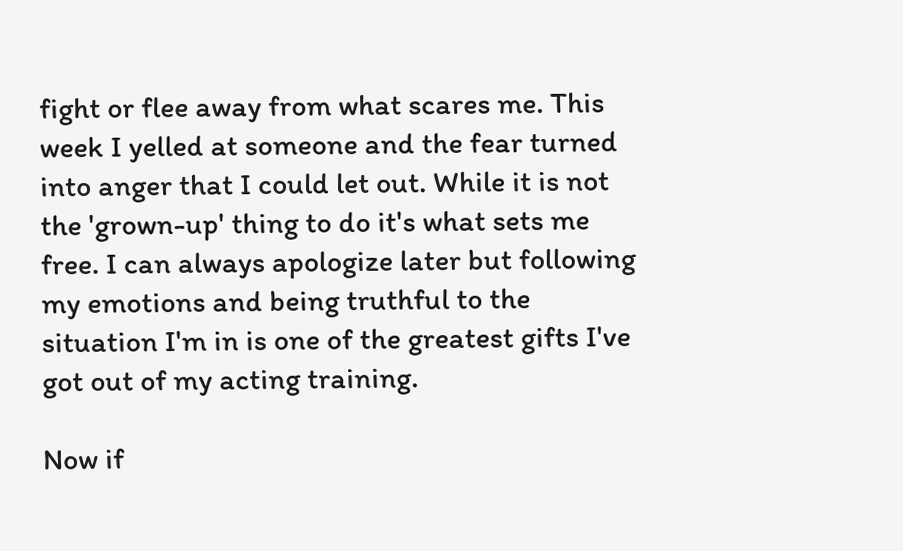fight or flee away from what scares me. This week I yelled at someone and the fear turned into anger that I could let out. While it is not the 'grown-up' thing to do it's what sets me free. I can always apologize later but following my emotions and being truthful to the situation I'm in is one of the greatest gifts I've got out of my acting training.

Now if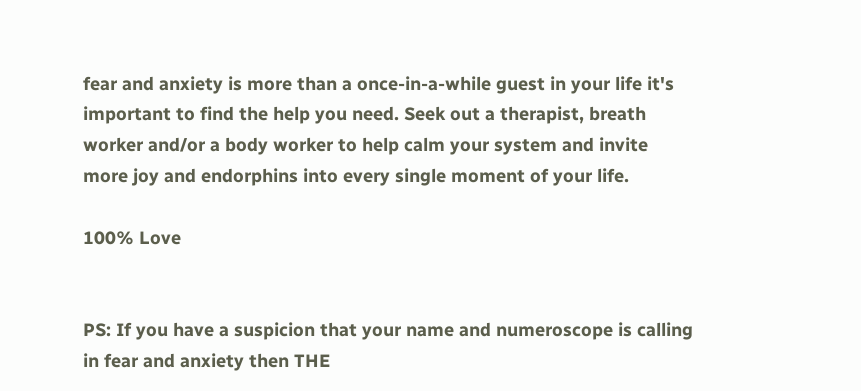fear and anxiety is more than a once-in-a-while guest in your life it's important to find the help you need. Seek out a therapist, breath worker and/or a body worker to help calm your system and invite more joy and endorphins into every single moment of your life.

100% Love


PS: If you have a suspicion that your name and numeroscope is calling in fear and anxiety then THE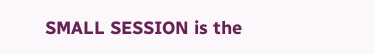SMALL SESSION is the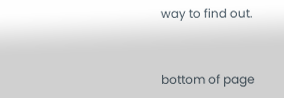way to find out.


bottom of page